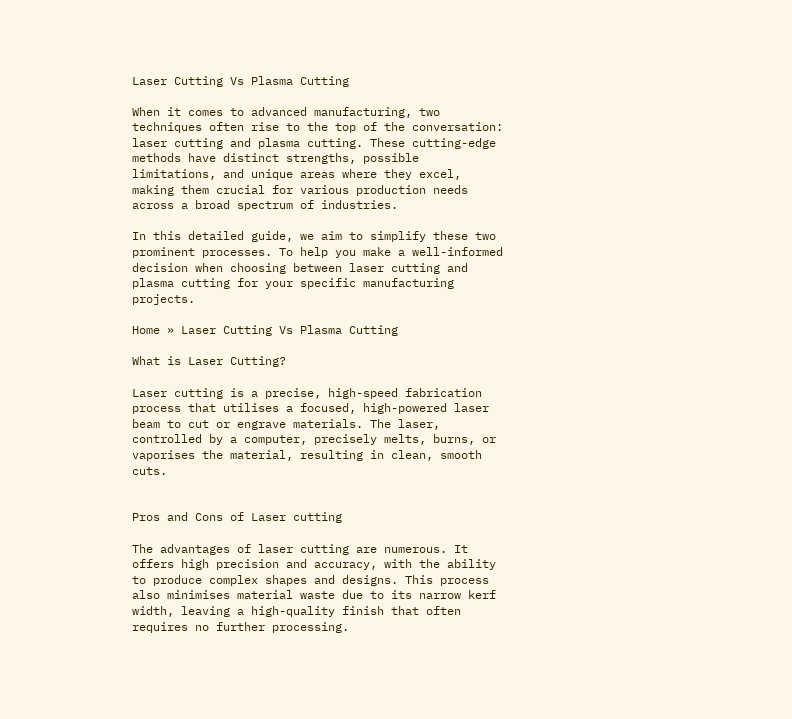Laser Cutting Vs Plasma Cutting

When it comes to advanced manufacturing, two techniques often rise to the top of the conversation: laser cutting and plasma cutting. These cutting-edge methods have distinct strengths, possible limitations, and unique areas where they excel, making them crucial for various production needs across a broad spectrum of industries.

In this detailed guide, we aim to simplify these two prominent processes. To help you make a well-informed decision when choosing between laser cutting and plasma cutting for your specific manufacturing projects.

Home » Laser Cutting Vs Plasma Cutting

What is Laser Cutting?

Laser cutting is a precise, high-speed fabrication process that utilises a focused, high-powered laser beam to cut or engrave materials. The laser, controlled by a computer, precisely melts, burns, or vaporises the material, resulting in clean, smooth cuts.


Pros and Cons of Laser cutting

The advantages of laser cutting are numerous. It offers high precision and accuracy, with the ability to produce complex shapes and designs. This process also minimises material waste due to its narrow kerf width, leaving a high-quality finish that often requires no further processing.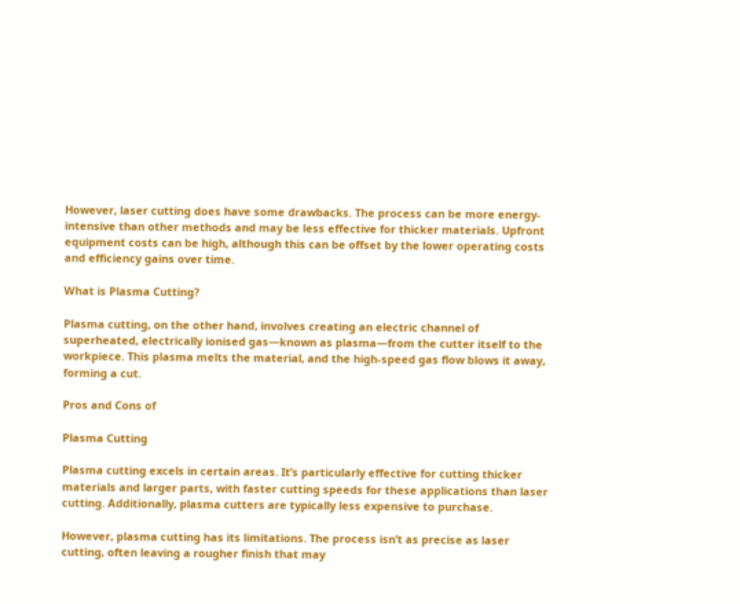However, laser cutting does have some drawbacks. The process can be more energy-intensive than other methods and may be less effective for thicker materials. Upfront equipment costs can be high, although this can be offset by the lower operating costs and efficiency gains over time.

What is Plasma Cutting?

Plasma cutting, on the other hand, involves creating an electric channel of superheated, electrically ionised gas—known as plasma—from the cutter itself to the workpiece. This plasma melts the material, and the high-speed gas flow blows it away, forming a cut.

Pros and Cons of

Plasma Cutting

Plasma cutting excels in certain areas. It’s particularly effective for cutting thicker materials and larger parts, with faster cutting speeds for these applications than laser cutting. Additionally, plasma cutters are typically less expensive to purchase.

However, plasma cutting has its limitations. The process isn’t as precise as laser cutting, often leaving a rougher finish that may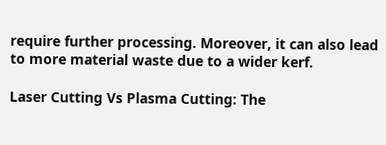require further processing. Moreover, it can also lead to more material waste due to a wider kerf.

Laser Cutting Vs Plasma Cutting: The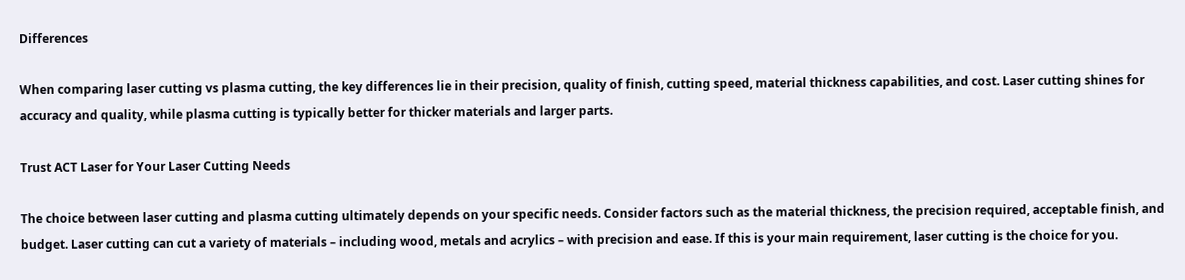Differences

When comparing laser cutting vs plasma cutting, the key differences lie in their precision, quality of finish, cutting speed, material thickness capabilities, and cost. Laser cutting shines for accuracy and quality, while plasma cutting is typically better for thicker materials and larger parts.

Trust ACT Laser for Your Laser Cutting Needs

The choice between laser cutting and plasma cutting ultimately depends on your specific needs. Consider factors such as the material thickness, the precision required, acceptable finish, and budget. Laser cutting can cut a variety of materials – including wood, metals and acrylics – with precision and ease. If this is your main requirement, laser cutting is the choice for you.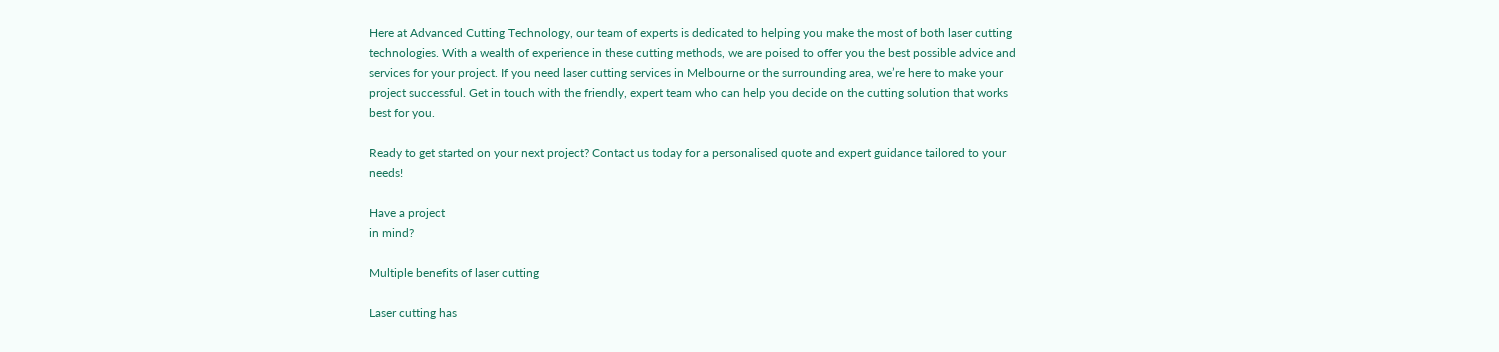Here at Advanced Cutting Technology, our team of experts is dedicated to helping you make the most of both laser cutting technologies. With a wealth of experience in these cutting methods, we are poised to offer you the best possible advice and services for your project. If you need laser cutting services in Melbourne or the surrounding area, we’re here to make your project successful. Get in touch with the friendly, expert team who can help you decide on the cutting solution that works best for you.

Ready to get started on your next project? Contact us today for a personalised quote and expert guidance tailored to your needs!

Have a project
in mind?

Multiple benefits of laser cutting

Laser cutting has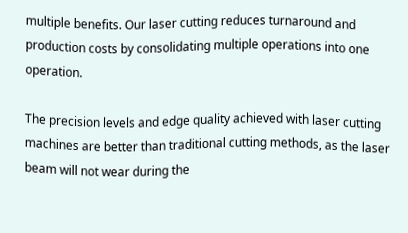multiple benefits. Our laser cutting reduces turnaround and production costs by consolidating multiple operations into one operation.

The precision levels and edge quality achieved with laser cutting machines are better than traditional cutting methods, as the laser beam will not wear during the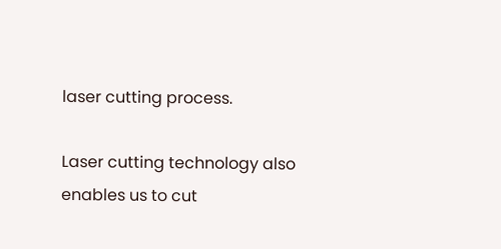laser cutting process.

Laser cutting technology also enables us to cut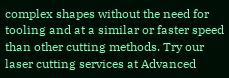complex shapes without the need for tooling and at a similar or faster speed than other cutting methods. Try our laser cutting services at Advanced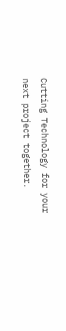Cutting Technology for your next project together.